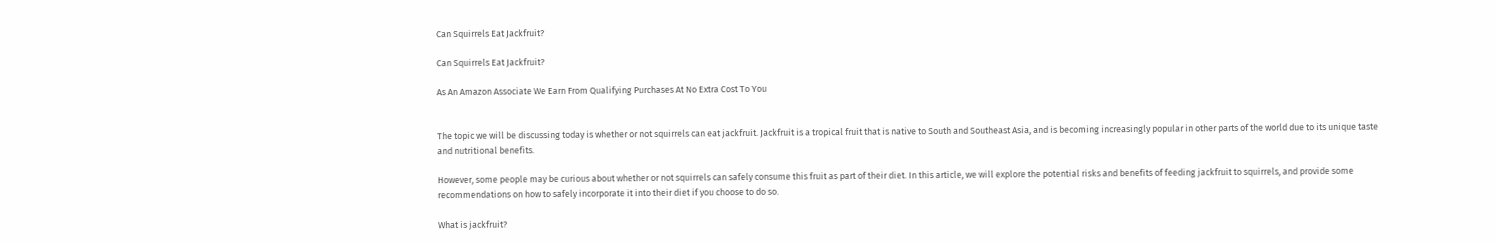Can Squirrels Eat Jackfruit?

Can Squirrels Eat Jackfruit?

As An Amazon Associate We Earn From Qualifying Purchases At No Extra Cost To You


The topic we will be discussing today is whether or not squirrels can eat jackfruit. Jackfruit is a tropical fruit that is native to South and Southeast Asia, and is becoming increasingly popular in other parts of the world due to its unique taste and nutritional benefits.

However, some people may be curious about whether or not squirrels can safely consume this fruit as part of their diet. In this article, we will explore the potential risks and benefits of feeding jackfruit to squirrels, and provide some recommendations on how to safely incorporate it into their diet if you choose to do so.

What is jackfruit?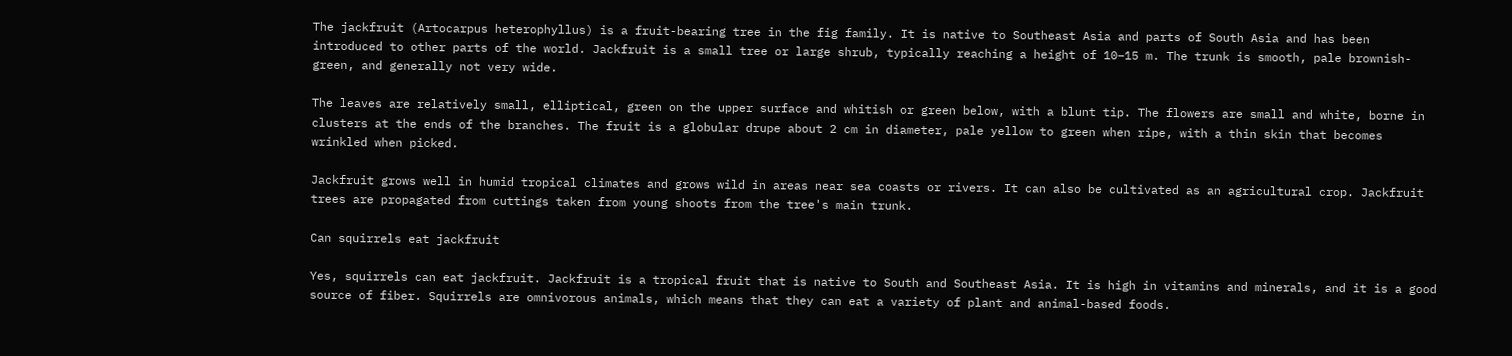The jackfruit (Artocarpus heterophyllus) is a fruit-bearing tree in the fig family. It is native to Southeast Asia and parts of South Asia and has been introduced to other parts of the world. Jackfruit is a small tree or large shrub, typically reaching a height of 10–15 m. The trunk is smooth, pale brownish-green, and generally not very wide.

The leaves are relatively small, elliptical, green on the upper surface and whitish or green below, with a blunt tip. The flowers are small and white, borne in clusters at the ends of the branches. The fruit is a globular drupe about 2 cm in diameter, pale yellow to green when ripe, with a thin skin that becomes wrinkled when picked.

Jackfruit grows well in humid tropical climates and grows wild in areas near sea coasts or rivers. It can also be cultivated as an agricultural crop. Jackfruit trees are propagated from cuttings taken from young shoots from the tree's main trunk.

Can squirrels eat jackfruit

Yes, squirrels can eat jackfruit. Jackfruit is a tropical fruit that is native to South and Southeast Asia. It is high in vitamins and minerals, and it is a good source of fiber. Squirrels are omnivorous animals, which means that they can eat a variety of plant and animal-based foods.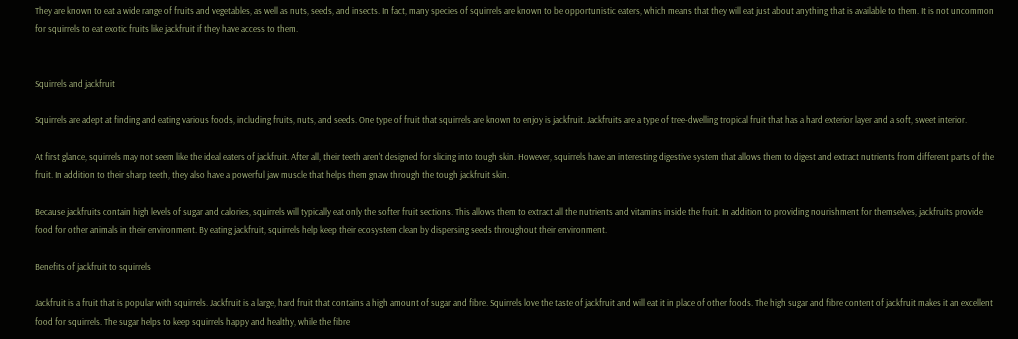They are known to eat a wide range of fruits and vegetables, as well as nuts, seeds, and insects. In fact, many species of squirrels are known to be opportunistic eaters, which means that they will eat just about anything that is available to them. It is not uncommon for squirrels to eat exotic fruits like jackfruit if they have access to them.


Squirrels and jackfruit

Squirrels are adept at finding and eating various foods, including fruits, nuts, and seeds. One type of fruit that squirrels are known to enjoy is jackfruit. Jackfruits are a type of tree-dwelling tropical fruit that has a hard exterior layer and a soft, sweet interior.

At first glance, squirrels may not seem like the ideal eaters of jackfruit. After all, their teeth aren't designed for slicing into tough skin. However, squirrels have an interesting digestive system that allows them to digest and extract nutrients from different parts of the fruit. In addition to their sharp teeth, they also have a powerful jaw muscle that helps them gnaw through the tough jackfruit skin.

Because jackfruits contain high levels of sugar and calories, squirrels will typically eat only the softer fruit sections. This allows them to extract all the nutrients and vitamins inside the fruit. In addition to providing nourishment for themselves, jackfruits provide food for other animals in their environment. By eating jackfruit, squirrels help keep their ecosystem clean by dispersing seeds throughout their environment.

Benefits of jackfruit to squirrels

Jackfruit is a fruit that is popular with squirrels. Jackfruit is a large, hard fruit that contains a high amount of sugar and fibre. Squirrels love the taste of jackfruit and will eat it in place of other foods. The high sugar and fibre content of jackfruit makes it an excellent food for squirrels. The sugar helps to keep squirrels happy and healthy, while the fibre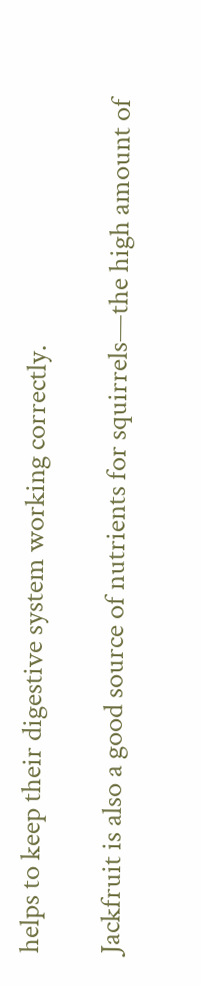helps to keep their digestive system working correctly.

Jackfruit is also a good source of nutrients for squirrels—the high amount of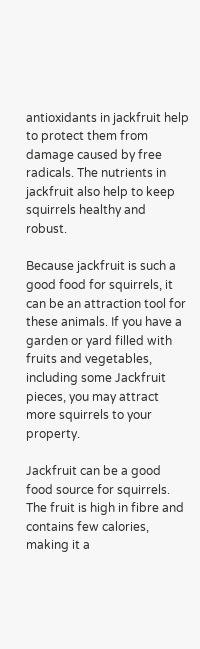antioxidants in jackfruit help to protect them from damage caused by free radicals. The nutrients in jackfruit also help to keep squirrels healthy and robust.

Because jackfruit is such a good food for squirrels, it can be an attraction tool for these animals. If you have a garden or yard filled with fruits and vegetables, including some Jackfruit pieces, you may attract more squirrels to your property.

Jackfruit can be a good food source for squirrels. The fruit is high in fibre and contains few calories, making it a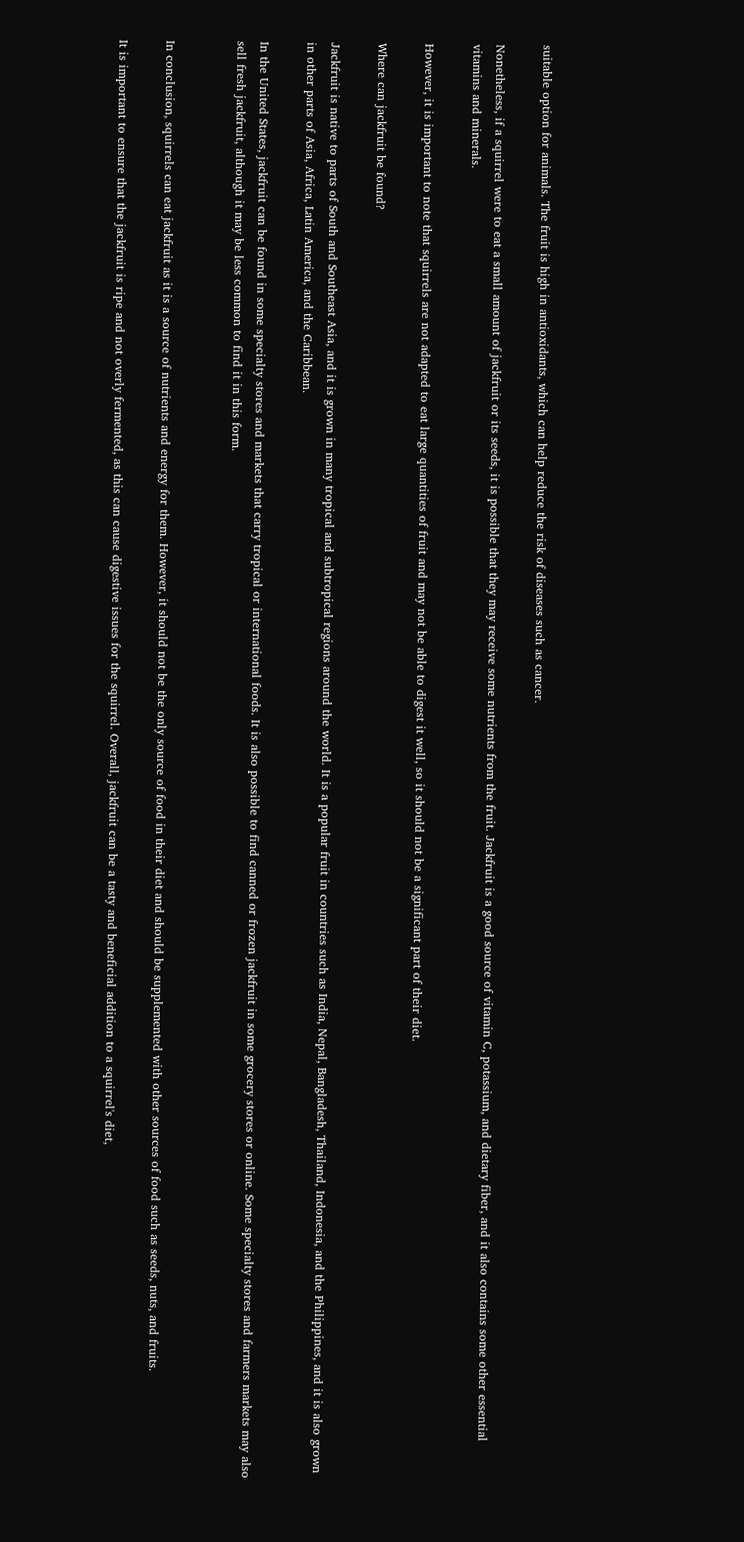suitable option for animals. The fruit is high in antioxidants, which can help reduce the risk of diseases such as cancer.

Nonetheless, if a squirrel were to eat a small amount of jackfruit or its seeds, it is possible that they may receive some nutrients from the fruit. Jackfruit is a good source of vitamin C, potassium, and dietary fiber, and it also contains some other essential vitamins and minerals.

However, it is important to note that squirrels are not adapted to eat large quantities of fruit and may not be able to digest it well, so it should not be a significant part of their diet.

Where can jackfruit be found?

Jackfruit is native to parts of South and Southeast Asia, and it is grown in many tropical and subtropical regions around the world. It is a popular fruit in countries such as India, Nepal, Bangladesh, Thailand, Indonesia, and the Philippines, and it is also grown in other parts of Asia, Africa, Latin America, and the Caribbean.

In the United States, jackfruit can be found in some specialty stores and markets that carry tropical or international foods. It is also possible to find canned or frozen jackfruit in some grocery stores or online. Some specialty stores and farmers markets may also sell fresh jackfruit, although it may be less common to find it in this form.


In conclusion, squirrels can eat jackfruit as it is a source of nutrients and energy for them. However, it should not be the only source of food in their diet and should be supplemented with other sources of food such as seeds, nuts, and fruits.

It is important to ensure that the jackfruit is ripe and not overly fermented, as this can cause digestive issues for the squirrel. Overall, jackfruit can be a tasty and beneficial addition to a squirrel's diet,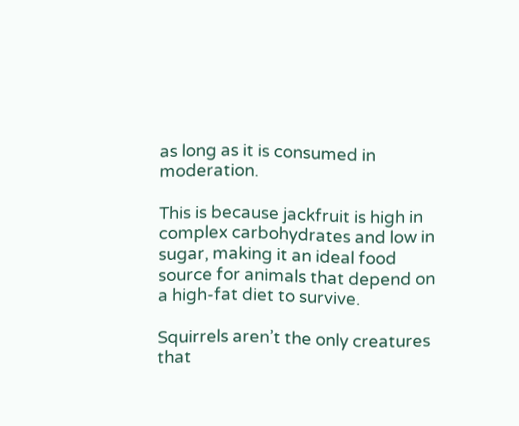as long as it is consumed in moderation.

This is because jackfruit is high in complex carbohydrates and low in sugar, making it an ideal food source for animals that depend on a high-fat diet to survive.

Squirrels aren’t the only creatures that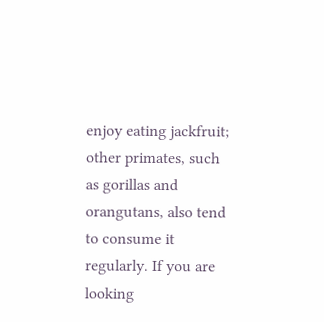enjoy eating jackfruit; other primates, such as gorillas and orangutans, also tend to consume it regularly. If you are looking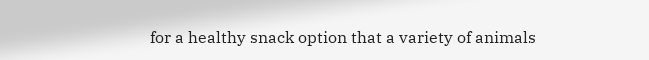for a healthy snack option that a variety of animals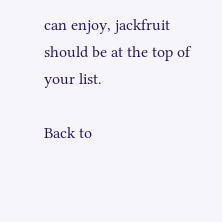can enjoy, jackfruit should be at the top of your list.

Back to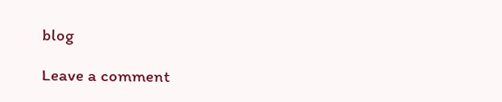blog

Leave a comment